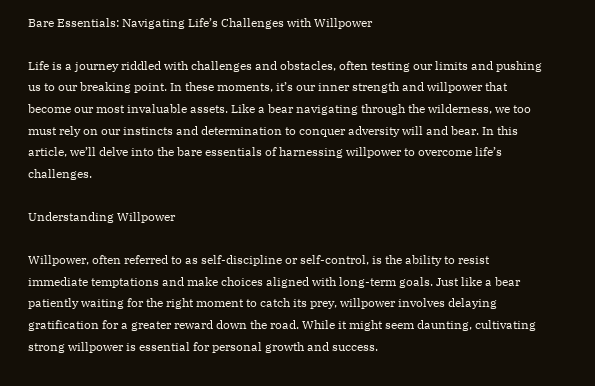Bare Essentials: Navigating Life’s Challenges with Willpower

Life is a journey riddled with challenges and obstacles, often testing our limits and pushing us to our breaking point. In these moments, it’s our inner strength and willpower that become our most invaluable assets. Like a bear navigating through the wilderness, we too must rely on our instincts and determination to conquer adversity will and bear. In this article, we’ll delve into the bare essentials of harnessing willpower to overcome life’s challenges.

Understanding Willpower

Willpower, often referred to as self-discipline or self-control, is the ability to resist immediate temptations and make choices aligned with long-term goals. Just like a bear patiently waiting for the right moment to catch its prey, willpower involves delaying gratification for a greater reward down the road. While it might seem daunting, cultivating strong willpower is essential for personal growth and success.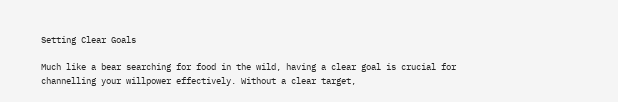Setting Clear Goals

Much like a bear searching for food in the wild, having a clear goal is crucial for channelling your willpower effectively. Without a clear target,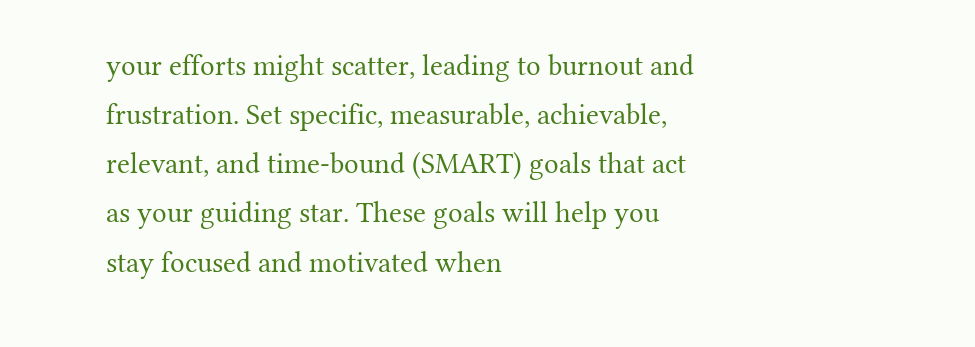your efforts might scatter, leading to burnout and frustration. Set specific, measurable, achievable, relevant, and time-bound (SMART) goals that act as your guiding star. These goals will help you stay focused and motivated when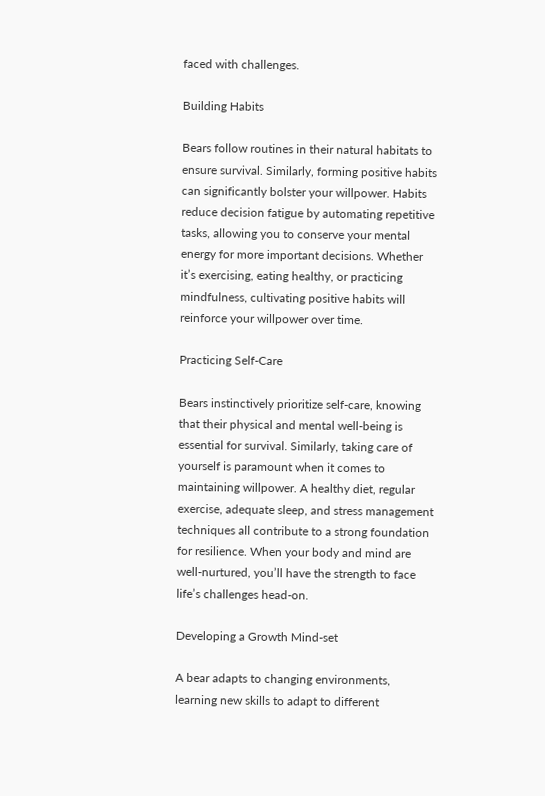faced with challenges.

Building Habits

Bears follow routines in their natural habitats to ensure survival. Similarly, forming positive habits can significantly bolster your willpower. Habits reduce decision fatigue by automating repetitive tasks, allowing you to conserve your mental energy for more important decisions. Whether it’s exercising, eating healthy, or practicing mindfulness, cultivating positive habits will reinforce your willpower over time.

Practicing Self-Care

Bears instinctively prioritize self-care, knowing that their physical and mental well-being is essential for survival. Similarly, taking care of yourself is paramount when it comes to maintaining willpower. A healthy diet, regular exercise, adequate sleep, and stress management techniques all contribute to a strong foundation for resilience. When your body and mind are well-nurtured, you’ll have the strength to face life’s challenges head-on.

Developing a Growth Mind-set

A bear adapts to changing environments, learning new skills to adapt to different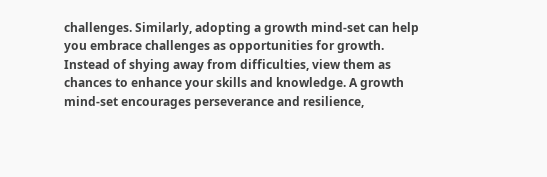challenges. Similarly, adopting a growth mind-set can help you embrace challenges as opportunities for growth. Instead of shying away from difficulties, view them as chances to enhance your skills and knowledge. A growth mind-set encourages perseverance and resilience,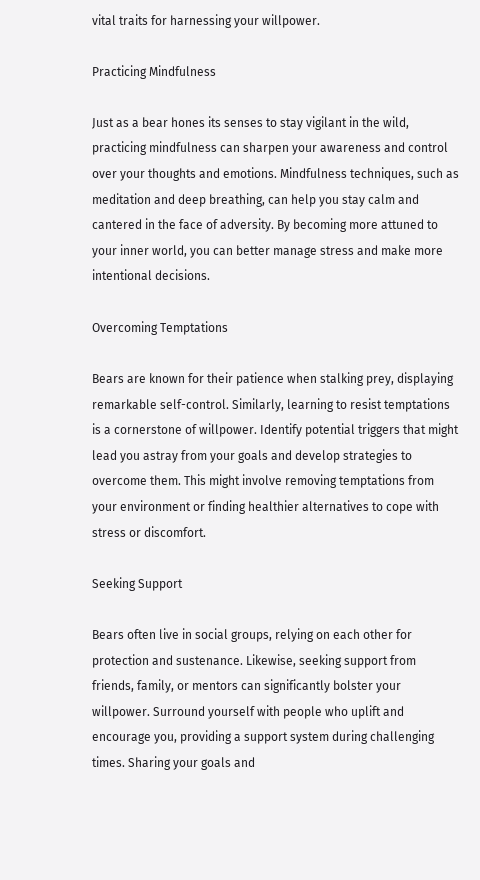vital traits for harnessing your willpower.

Practicing Mindfulness

Just as a bear hones its senses to stay vigilant in the wild, practicing mindfulness can sharpen your awareness and control over your thoughts and emotions. Mindfulness techniques, such as meditation and deep breathing, can help you stay calm and cantered in the face of adversity. By becoming more attuned to your inner world, you can better manage stress and make more intentional decisions.

Overcoming Temptations

Bears are known for their patience when stalking prey, displaying remarkable self-control. Similarly, learning to resist temptations is a cornerstone of willpower. Identify potential triggers that might lead you astray from your goals and develop strategies to overcome them. This might involve removing temptations from your environment or finding healthier alternatives to cope with stress or discomfort.

Seeking Support

Bears often live in social groups, relying on each other for protection and sustenance. Likewise, seeking support from friends, family, or mentors can significantly bolster your willpower. Surround yourself with people who uplift and encourage you, providing a support system during challenging times. Sharing your goals and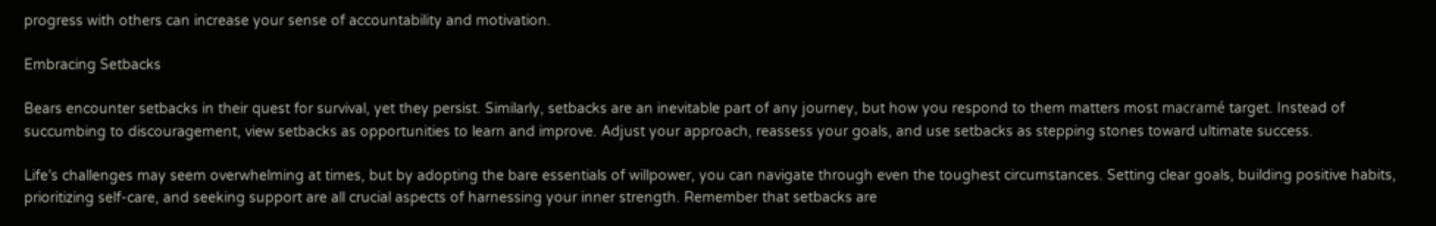progress with others can increase your sense of accountability and motivation.

Embracing Setbacks

Bears encounter setbacks in their quest for survival, yet they persist. Similarly, setbacks are an inevitable part of any journey, but how you respond to them matters most macramé target. Instead of succumbing to discouragement, view setbacks as opportunities to learn and improve. Adjust your approach, reassess your goals, and use setbacks as stepping stones toward ultimate success.

Life’s challenges may seem overwhelming at times, but by adopting the bare essentials of willpower, you can navigate through even the toughest circumstances. Setting clear goals, building positive habits, prioritizing self-care, and seeking support are all crucial aspects of harnessing your inner strength. Remember that setbacks are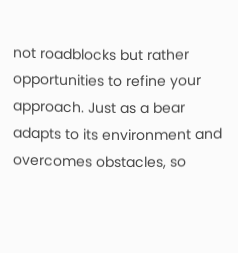not roadblocks but rather opportunities to refine your approach. Just as a bear adapts to its environment and overcomes obstacles, so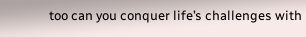too can you conquer life’s challenges with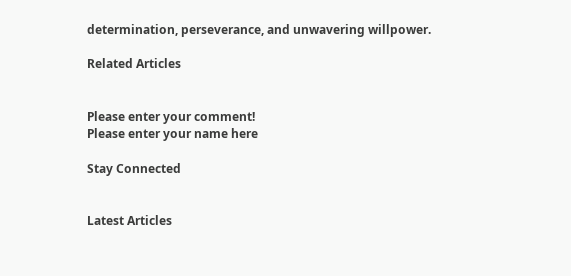determination, perseverance, and unwavering willpower.

Related Articles


Please enter your comment!
Please enter your name here

Stay Connected


Latest Articles